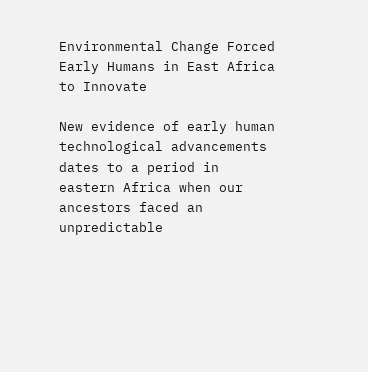Environmental Change Forced Early Humans in East Africa to Innovate

New evidence of early human technological advancements dates to a period in eastern Africa when our ancestors faced an unpredictable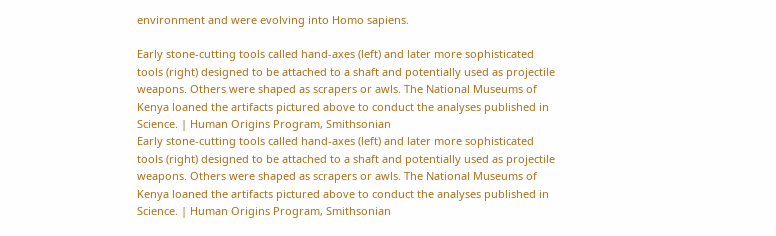environment and were evolving into Homo sapiens.

Early stone-cutting tools called hand-axes (left) and later more sophisticated tools (right) designed to be attached to a shaft and potentially used as projectile weapons. Others were shaped as scrapers or awls. The National Museums of Kenya loaned the artifacts pictured above to conduct the analyses published in Science. | Human Origins Program, Smithsonian
Early stone-cutting tools called hand-axes (left) and later more sophisticated tools (right) designed to be attached to a shaft and potentially used as projectile weapons. Others were shaped as scrapers or awls. The National Museums of Kenya loaned the artifacts pictured above to conduct the analyses published in Science. | Human Origins Program, Smithsonian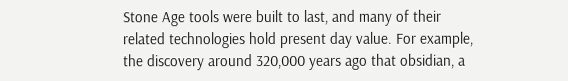Stone Age tools were built to last, and many of their related technologies hold present day value. For example, the discovery around 320,000 years ago that obsidian, a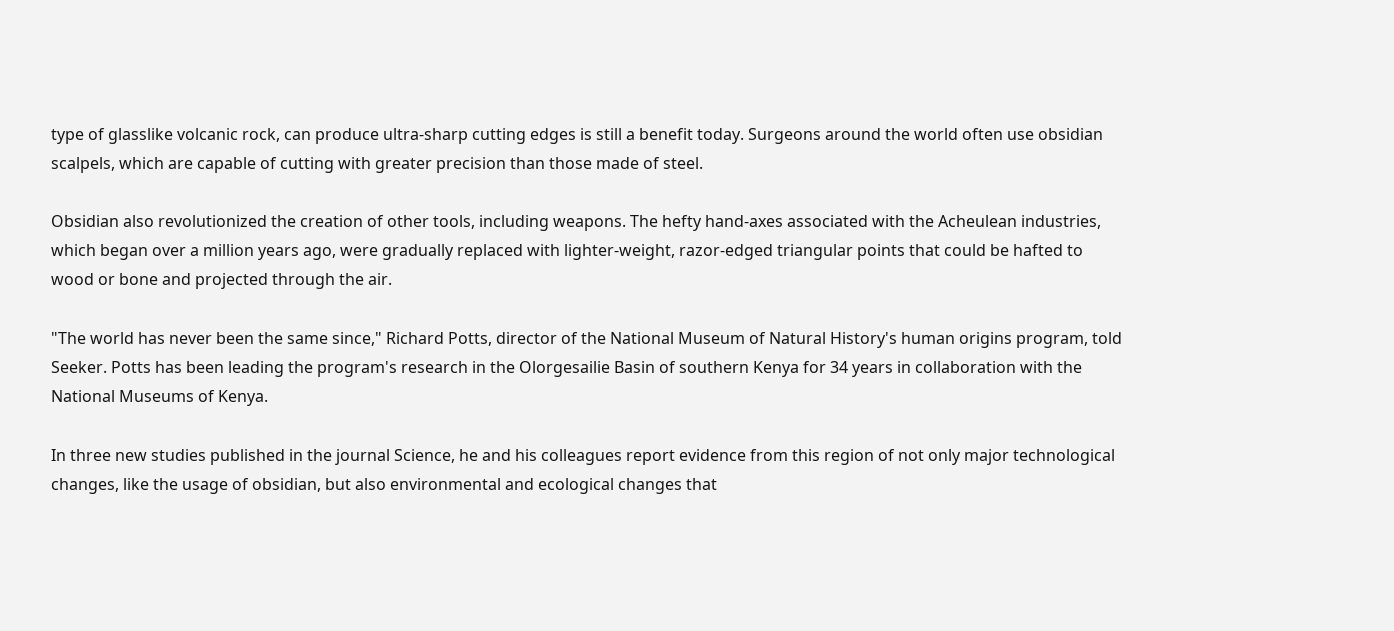type of glasslike volcanic rock, can produce ultra-sharp cutting edges is still a benefit today. Surgeons around the world often use obsidian scalpels, which are capable of cutting with greater precision than those made of steel.

Obsidian also revolutionized the creation of other tools, including weapons. The hefty hand-axes associated with the Acheulean industries, which began over a million years ago, were gradually replaced with lighter-weight, razor-edged triangular points that could be hafted to wood or bone and projected through the air.

"The world has never been the same since," Richard Potts, director of the National Museum of Natural History's human origins program, told Seeker. Potts has been leading the program's research in the Olorgesailie Basin of southern Kenya for 34 years in collaboration with the National Museums of Kenya.

In three new studies published in the journal Science, he and his colleagues report evidence from this region of not only major technological changes, like the usage of obsidian, but also environmental and ecological changes that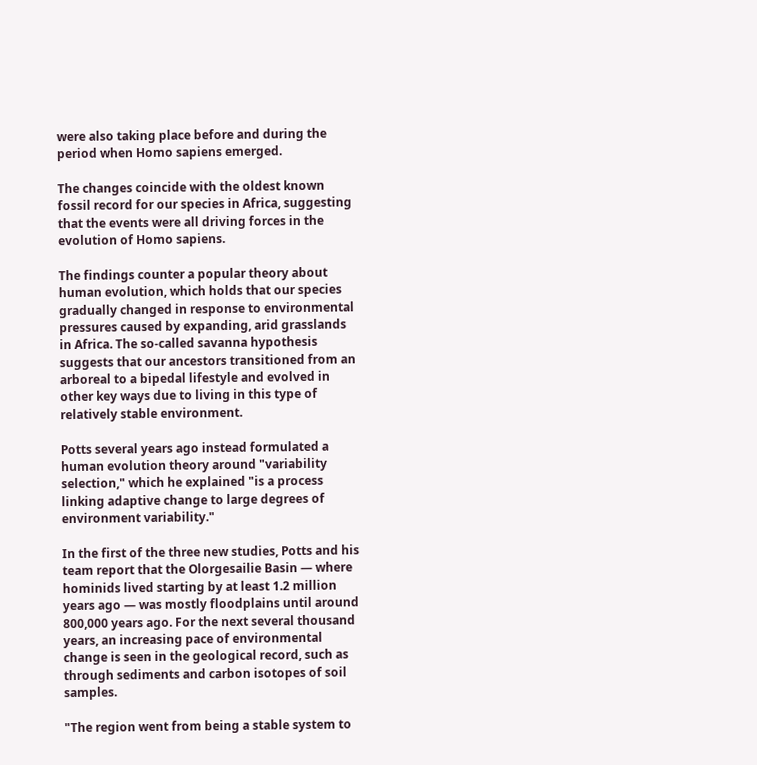were also taking place before and during the period when Homo sapiens emerged.

The changes coincide with the oldest known fossil record for our species in Africa, suggesting that the events were all driving forces in the evolution of Homo sapiens.

The findings counter a popular theory about human evolution, which holds that our species gradually changed in response to environmental pressures caused by expanding, arid grasslands in Africa. The so-called savanna hypothesis suggests that our ancestors transitioned from an arboreal to a bipedal lifestyle and evolved in other key ways due to living in this type of relatively stable environment.

Potts several years ago instead formulated a human evolution theory around "variability selection," which he explained "is a process linking adaptive change to large degrees of environment variability."

In the first of the three new studies, Potts and his team report that the Olorgesailie Basin — where hominids lived starting by at least 1.2 million years ago — was mostly floodplains until around 800,000 years ago. For the next several thousand years, an increasing pace of environmental change is seen in the geological record, such as through sediments and carbon isotopes of soil samples.

"The region went from being a stable system to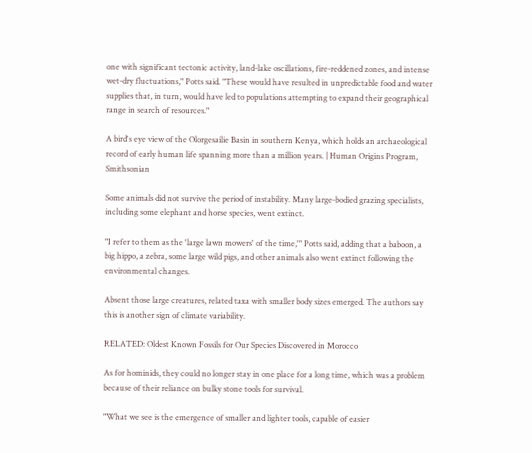one with significant tectonic activity, land-lake oscillations, fire-reddened zones, and intense wet-dry fluctuations," Potts said. "These would have resulted in unpredictable food and water supplies that, in turn, would have led to populations attempting to expand their geographical range in search of resources."

A bird's eye view of the Olorgesailie Basin in southern Kenya, which holds an archaeological record of early human life spanning more than a million years. | Human Origins Program, Smithsonian

Some animals did not survive the period of instability. Many large-bodied grazing specialists, including some elephant and horse species, went extinct.

"I refer to them as the 'large lawn mowers' of the time,'" Potts said, adding that a baboon, a big hippo, a zebra, some large wild pigs, and other animals also went extinct following the environmental changes.

Absent those large creatures, related taxa with smaller body sizes emerged. The authors say this is another sign of climate variability.

RELATED: Oldest Known Fossils for Our Species Discovered in Morocco

As for hominids, they could no longer stay in one place for a long time, which was a problem because of their reliance on bulky stone tools for survival.

"What we see is the emergence of smaller and lighter tools, capable of easier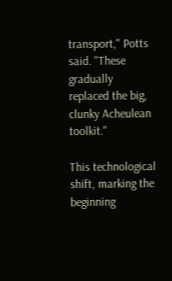transport," Potts said. "These gradually replaced the big, clunky Acheulean toolkit."

This technological shift, marking the beginning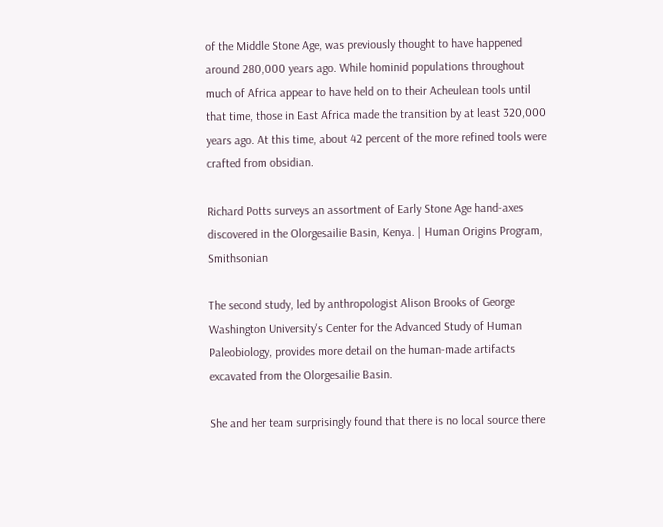of the Middle Stone Age, was previously thought to have happened around 280,000 years ago. While hominid populations throughout much of Africa appear to have held on to their Acheulean tools until that time, those in East Africa made the transition by at least 320,000 years ago. At this time, about 42 percent of the more refined tools were crafted from obsidian.

Richard Potts surveys an assortment of Early Stone Age hand-axes discovered in the Olorgesailie Basin, Kenya. | Human Origins Program, Smithsonian

The second study, led by anthropologist Alison Brooks of George Washington University's Center for the Advanced Study of Human Paleobiology, provides more detail on the human-made artifacts excavated from the Olorgesailie Basin.

She and her team surprisingly found that there is no local source there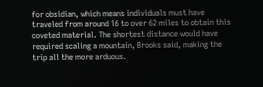for obsidian, which means individuals must have traveled from around 16 to over 62 miles to obtain this coveted material. The shortest distance would have required scaling a mountain, Brooks said, making the trip all the more arduous.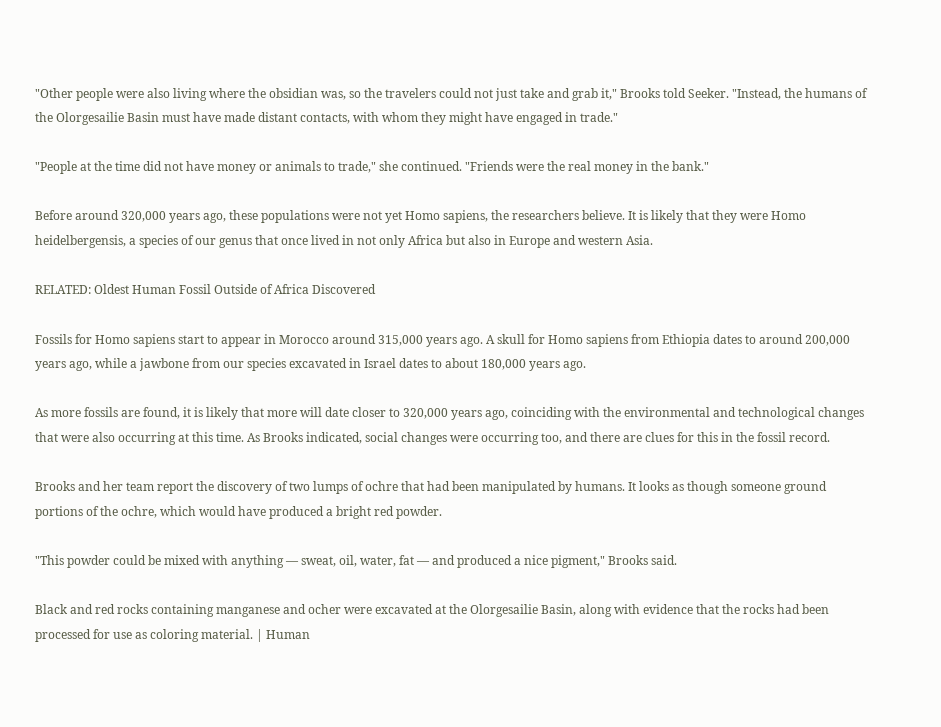"Other people were also living where the obsidian was, so the travelers could not just take and grab it," Brooks told Seeker. "Instead, the humans of the Olorgesailie Basin must have made distant contacts, with whom they might have engaged in trade."

"People at the time did not have money or animals to trade," she continued. "Friends were the real money in the bank."

Before around 320,000 years ago, these populations were not yet Homo sapiens, the researchers believe. It is likely that they were Homo heidelbergensis, a species of our genus that once lived in not only Africa but also in Europe and western Asia.

RELATED: Oldest Human Fossil Outside of Africa Discovered

Fossils for Homo sapiens start to appear in Morocco around 315,000 years ago. A skull for Homo sapiens from Ethiopia dates to around 200,000 years ago, while a jawbone from our species excavated in Israel dates to about 180,000 years ago.

As more fossils are found, it is likely that more will date closer to 320,000 years ago, coinciding with the environmental and technological changes that were also occurring at this time. As Brooks indicated, social changes were occurring too, and there are clues for this in the fossil record.

Brooks and her team report the discovery of two lumps of ochre that had been manipulated by humans. It looks as though someone ground portions of the ochre, which would have produced a bright red powder.

"This powder could be mixed with anything — sweat, oil, water, fat — and produced a nice pigment," Brooks said.

Black and red rocks containing manganese and ocher were excavated at the Olorgesailie Basin, along with evidence that the rocks had been processed for use as coloring material. | Human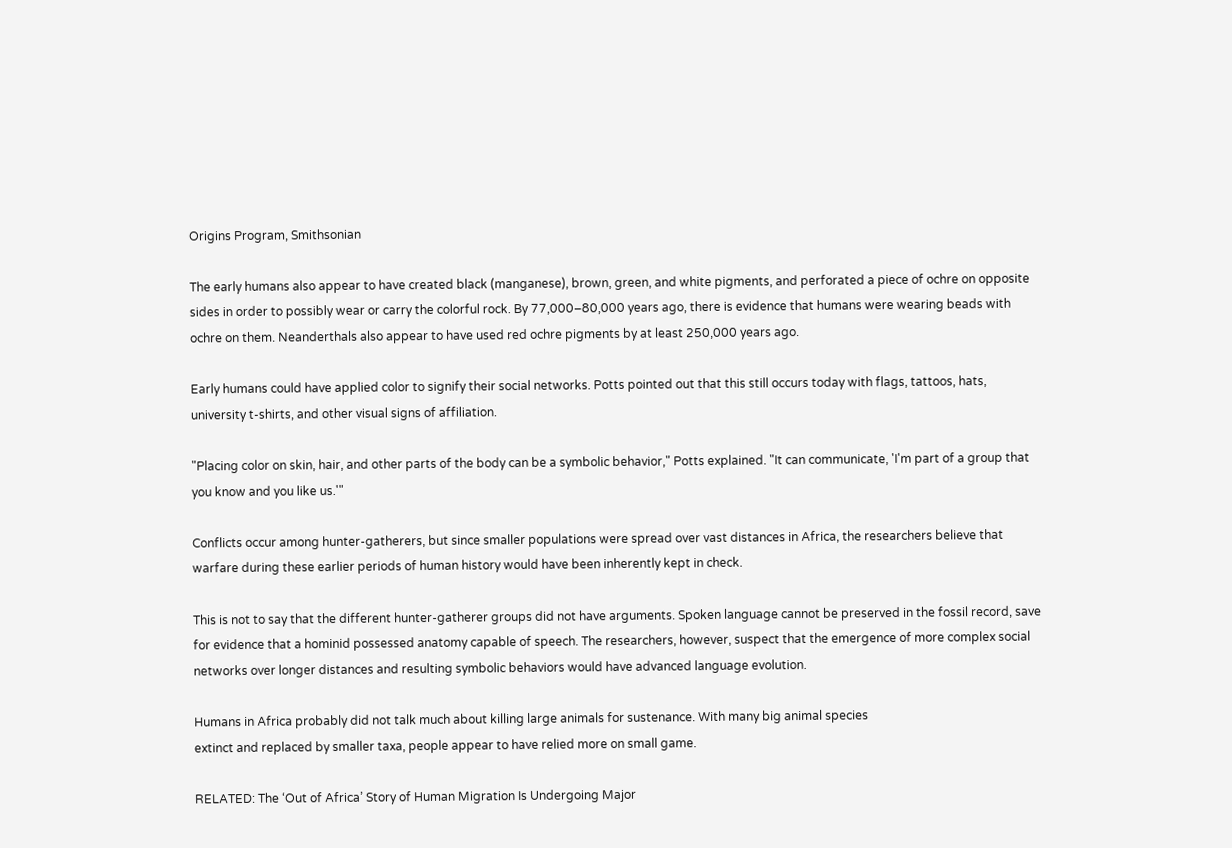Origins Program, Smithsonian

The early humans also appear to have created black (manganese), brown, green, and white pigments, and perforated a piece of ochre on opposite sides in order to possibly wear or carry the colorful rock. By 77,000–80,000 years ago, there is evidence that humans were wearing beads with ochre on them. Neanderthals also appear to have used red ochre pigments by at least 250,000 years ago.

Early humans could have applied color to signify their social networks. Potts pointed out that this still occurs today with flags, tattoos, hats, university t-shirts, and other visual signs of affiliation.

"Placing color on skin, hair, and other parts of the body can be a symbolic behavior," Potts explained. "It can communicate, 'I'm part of a group that you know and you like us.'"

Conflicts occur among hunter-gatherers, but since smaller populations were spread over vast distances in Africa, the researchers believe that warfare during these earlier periods of human history would have been inherently kept in check.

This is not to say that the different hunter-gatherer groups did not have arguments. Spoken language cannot be preserved in the fossil record, save for evidence that a hominid possessed anatomy capable of speech. The researchers, however, suspect that the emergence of more complex social networks over longer distances and resulting symbolic behaviors would have advanced language evolution.

Humans in Africa probably did not talk much about killing large animals for sustenance. With many big animal species
extinct and replaced by smaller taxa, people appear to have relied more on small game.

RELATED: The ‘Out of Africa’ Story of Human Migration Is Undergoing Major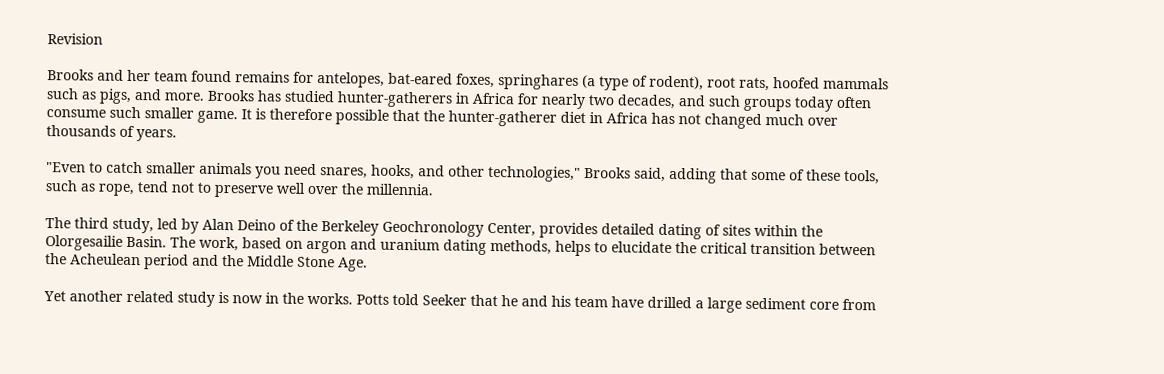Revision

Brooks and her team found remains for antelopes, bat-eared foxes, springhares (a type of rodent), root rats, hoofed mammals such as pigs, and more. Brooks has studied hunter-gatherers in Africa for nearly two decades, and such groups today often consume such smaller game. It is therefore possible that the hunter-gatherer diet in Africa has not changed much over thousands of years.

"Even to catch smaller animals you need snares, hooks, and other technologies," Brooks said, adding that some of these tools, such as rope, tend not to preserve well over the millennia.

The third study, led by Alan Deino of the Berkeley Geochronology Center, provides detailed dating of sites within the Olorgesailie Basin. The work, based on argon and uranium dating methods, helps to elucidate the critical transition between the Acheulean period and the Middle Stone Age.

Yet another related study is now in the works. Potts told Seeker that he and his team have drilled a large sediment core from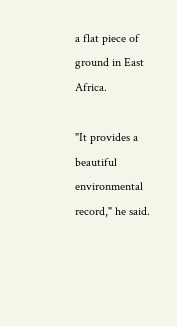a flat piece of ground in East Africa.

"It provides a beautiful environmental record," he said.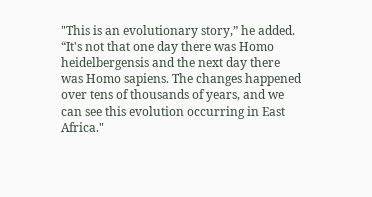"This is an evolutionary story,” he added. “It's not that one day there was Homo heidelbergensis and the next day there was Homo sapiens. The changes happened over tens of thousands of years, and we can see this evolution occurring in East Africa."